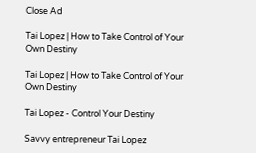Close Ad

Tai Lopez | How to Take Control of Your Own Destiny

Tai Lopez | How to Take Control of Your Own Destiny

Tai Lopez - Control Your Destiny

Savvy entrepreneur Tai Lopez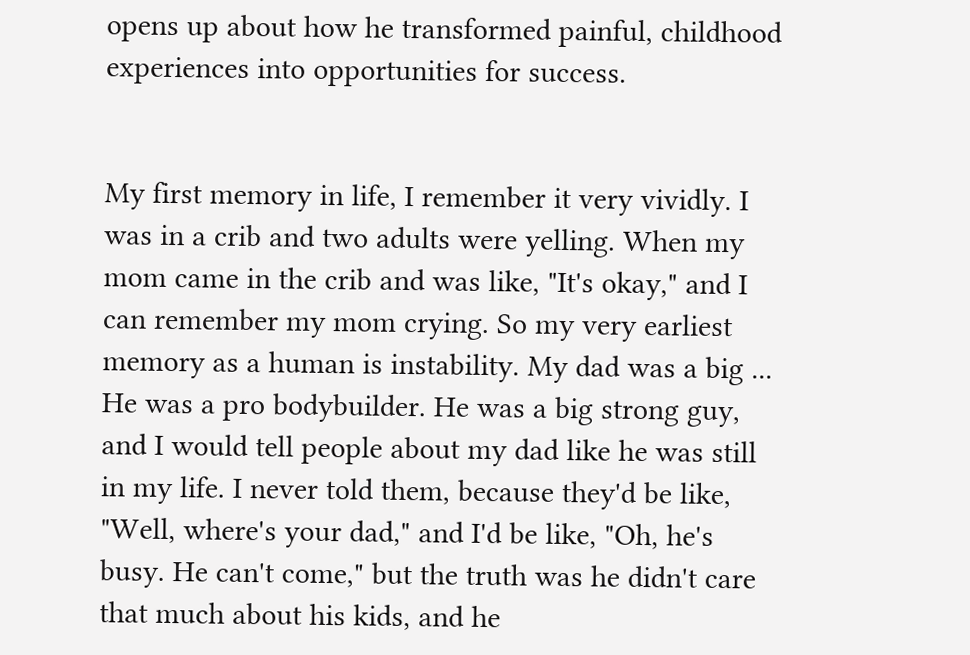opens up about how he transformed painful, childhood experiences into opportunities for success.


My first memory in life, I remember it very vividly. I was in a crib and two adults were yelling. When my mom came in the crib and was like, "It's okay," and I can remember my mom crying. So my very earliest memory as a human is instability. My dad was a big ... He was a pro bodybuilder. He was a big strong guy, and I would tell people about my dad like he was still in my life. I never told them, because they'd be like, "Well, where's your dad," and I'd be like, "Oh, he's busy. He can't come," but the truth was he didn't care that much about his kids, and he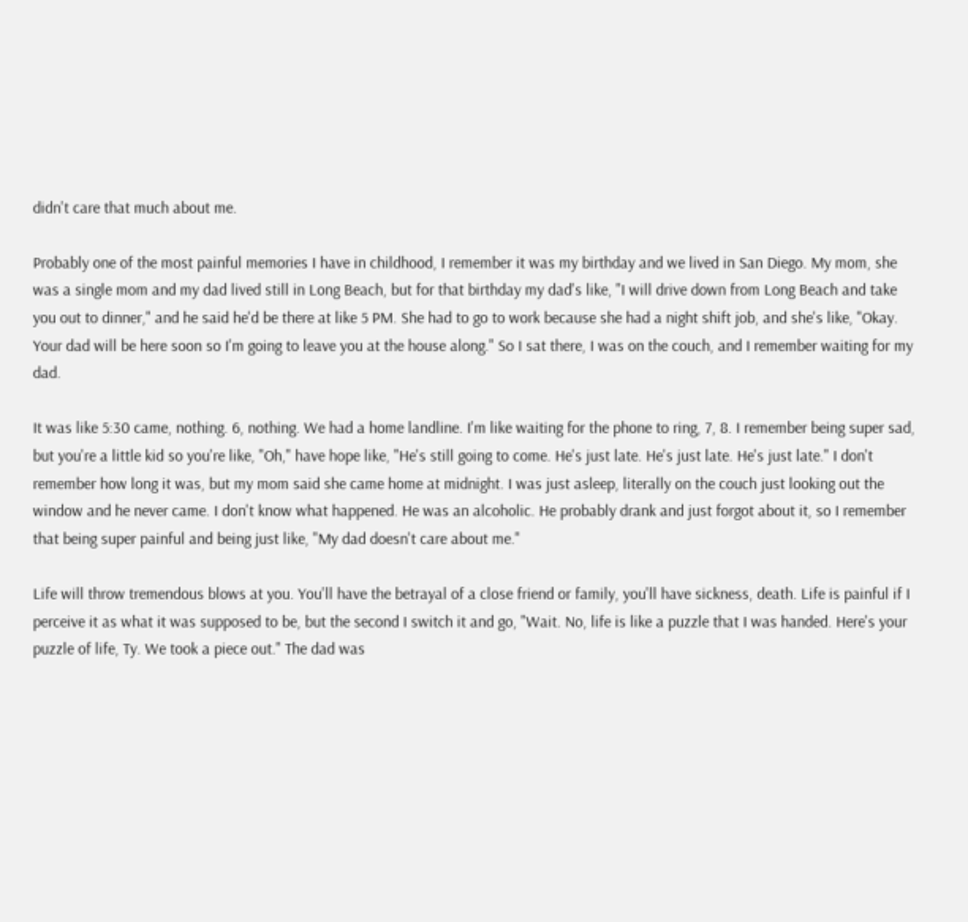didn't care that much about me.

Probably one of the most painful memories I have in childhood, I remember it was my birthday and we lived in San Diego. My mom, she was a single mom and my dad lived still in Long Beach, but for that birthday my dad's like, "I will drive down from Long Beach and take you out to dinner," and he said he'd be there at like 5 PM. She had to go to work because she had a night shift job, and she's like, "Okay. Your dad will be here soon so I'm going to leave you at the house along." So I sat there, I was on the couch, and I remember waiting for my dad.

It was like 5:30 came, nothing. 6, nothing. We had a home landline. I'm like waiting for the phone to ring, 7, 8. I remember being super sad, but you're a little kid so you're like, "Oh," have hope like, "He's still going to come. He's just late. He's just late. He's just late." I don't remember how long it was, but my mom said she came home at midnight. I was just asleep, literally on the couch just looking out the window and he never came. I don't know what happened. He was an alcoholic. He probably drank and just forgot about it, so I remember that being super painful and being just like, "My dad doesn't care about me."

Life will throw tremendous blows at you. You'll have the betrayal of a close friend or family, you'll have sickness, death. Life is painful if I perceive it as what it was supposed to be, but the second I switch it and go, "Wait. No, life is like a puzzle that I was handed. Here's your puzzle of life, Ty. We took a piece out." The dad was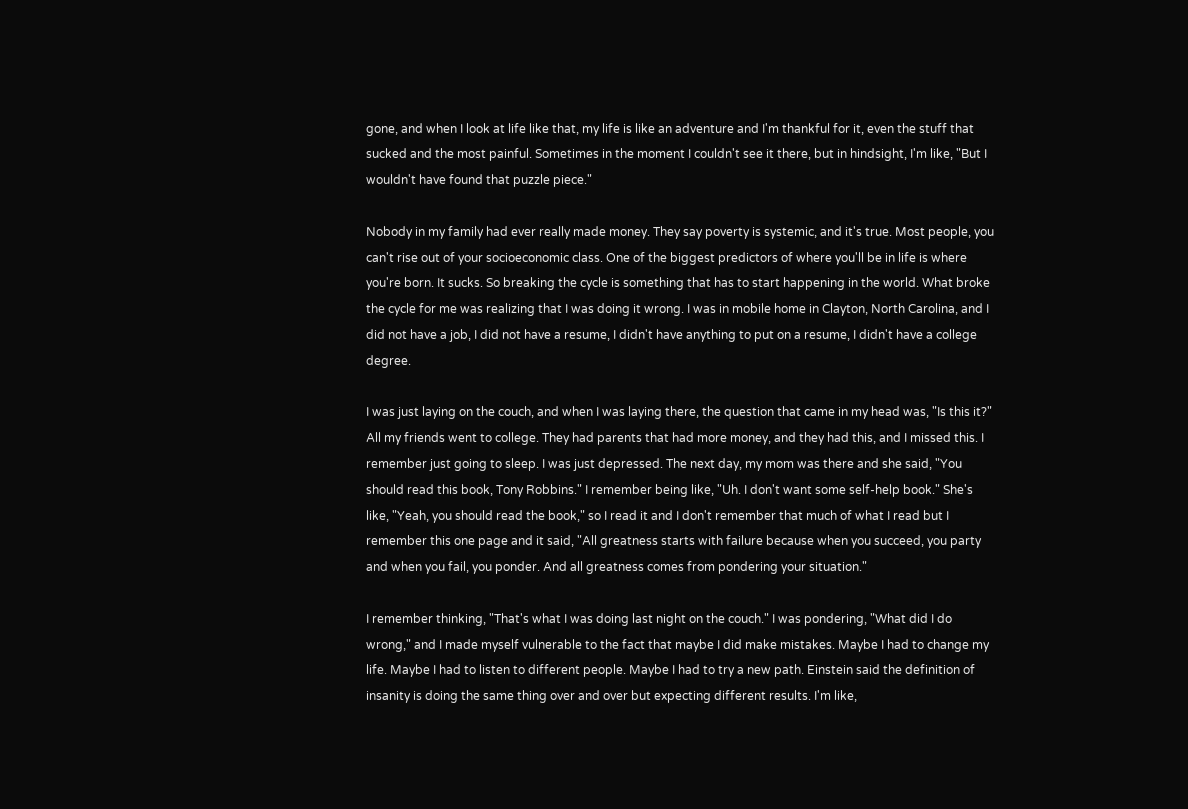gone, and when I look at life like that, my life is like an adventure and I'm thankful for it, even the stuff that sucked and the most painful. Sometimes in the moment I couldn't see it there, but in hindsight, I'm like, "But I wouldn't have found that puzzle piece."

Nobody in my family had ever really made money. They say poverty is systemic, and it's true. Most people, you can't rise out of your socioeconomic class. One of the biggest predictors of where you'll be in life is where you're born. It sucks. So breaking the cycle is something that has to start happening in the world. What broke the cycle for me was realizing that I was doing it wrong. I was in mobile home in Clayton, North Carolina, and I did not have a job, I did not have a resume, I didn't have anything to put on a resume, I didn't have a college degree.

I was just laying on the couch, and when I was laying there, the question that came in my head was, "Is this it?" All my friends went to college. They had parents that had more money, and they had this, and I missed this. I remember just going to sleep. I was just depressed. The next day, my mom was there and she said, "You should read this book, Tony Robbins." I remember being like, "Uh. I don't want some self-help book." She's like, "Yeah, you should read the book," so I read it and I don't remember that much of what I read but I remember this one page and it said, "All greatness starts with failure because when you succeed, you party and when you fail, you ponder. And all greatness comes from pondering your situation."

I remember thinking, "That's what I was doing last night on the couch." I was pondering, "What did I do wrong," and I made myself vulnerable to the fact that maybe I did make mistakes. Maybe I had to change my life. Maybe I had to listen to different people. Maybe I had to try a new path. Einstein said the definition of insanity is doing the same thing over and over but expecting different results. I'm like,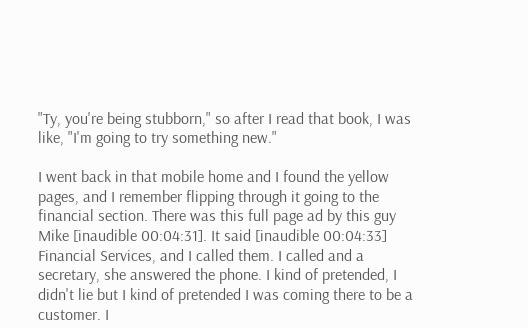"Ty, you're being stubborn," so after I read that book, I was like, "I'm going to try something new."

I went back in that mobile home and I found the yellow pages, and I remember flipping through it going to the financial section. There was this full page ad by this guy Mike [inaudible 00:04:31]. It said [inaudible 00:04:33] Financial Services, and I called them. I called and a secretary, she answered the phone. I kind of pretended, I didn't lie but I kind of pretended I was coming there to be a customer. I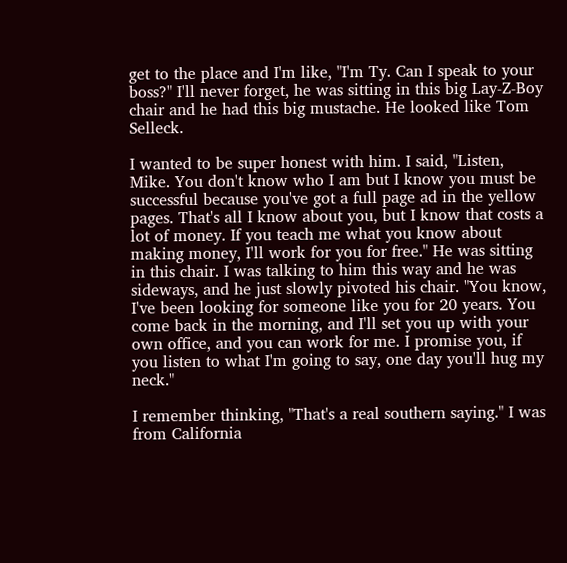get to the place and I'm like, "I'm Ty. Can I speak to your boss?" I'll never forget, he was sitting in this big Lay-Z-Boy chair and he had this big mustache. He looked like Tom Selleck.

I wanted to be super honest with him. I said, "Listen, Mike. You don't know who I am but I know you must be successful because you've got a full page ad in the yellow pages. That's all I know about you, but I know that costs a lot of money. If you teach me what you know about making money, I'll work for you for free." He was sitting in this chair. I was talking to him this way and he was sideways, and he just slowly pivoted his chair. "You know, I've been looking for someone like you for 20 years. You come back in the morning, and I'll set you up with your own office, and you can work for me. I promise you, if you listen to what I'm going to say, one day you'll hug my neck."

I remember thinking, "That's a real southern saying." I was from California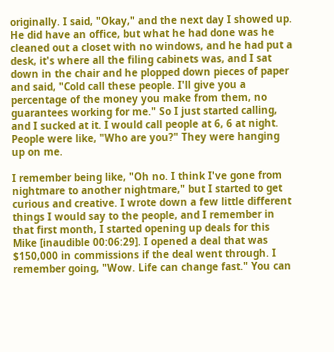originally. I said, "Okay," and the next day I showed up. He did have an office, but what he had done was he cleaned out a closet with no windows, and he had put a desk, it's where all the filing cabinets was, and I sat down in the chair and he plopped down pieces of paper and said, "Cold call these people. I'll give you a percentage of the money you make from them, no guarantees working for me." So I just started calling, and I sucked at it. I would call people at 6, 6 at night. People were like, "Who are you?" They were hanging up on me.

I remember being like, "Oh no. I think I've gone from nightmare to another nightmare," but I started to get curious and creative. I wrote down a few little different things I would say to the people, and I remember in that first month, I started opening up deals for this Mike [inaudible 00:06:29]. I opened a deal that was $150,000 in commissions if the deal went through. I remember going, "Wow. Life can change fast." You can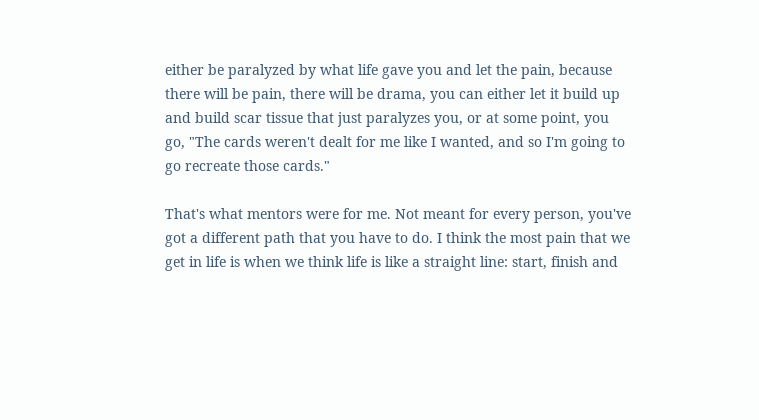either be paralyzed by what life gave you and let the pain, because there will be pain, there will be drama, you can either let it build up and build scar tissue that just paralyzes you, or at some point, you go, "The cards weren't dealt for me like I wanted, and so I'm going to go recreate those cards."

That's what mentors were for me. Not meant for every person, you've got a different path that you have to do. I think the most pain that we get in life is when we think life is like a straight line: start, finish and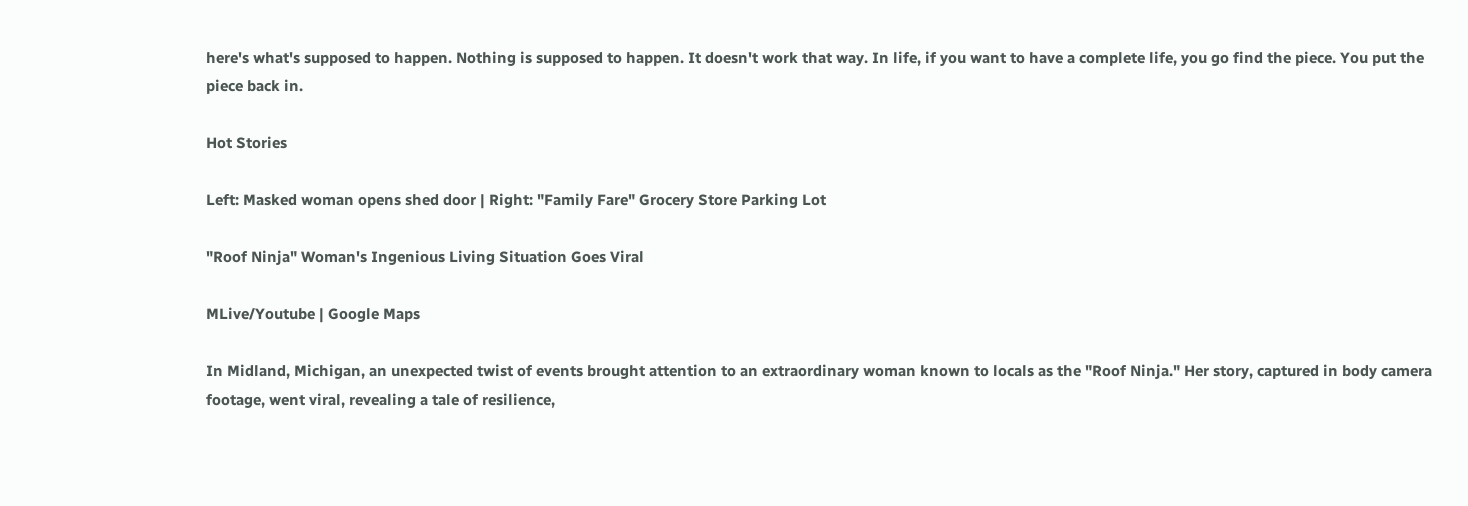here's what's supposed to happen. Nothing is supposed to happen. It doesn't work that way. In life, if you want to have a complete life, you go find the piece. You put the piece back in.

Hot Stories

Left: Masked woman opens shed door | Right: "Family Fare" Grocery Store Parking Lot

"Roof Ninja" Woman's Ingenious Living Situation Goes Viral

MLive/Youtube | Google Maps

In Midland, Michigan, an unexpected twist of events brought attention to an extraordinary woman known to locals as the "Roof Ninja." Her story, captured in body camera footage, went viral, revealing a tale of resilience,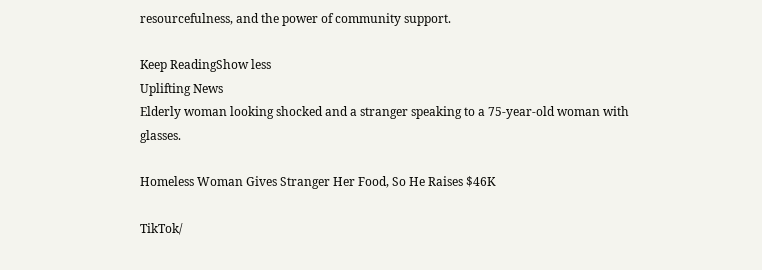resourcefulness, and the power of community support.

Keep ReadingShow less
Uplifting News
Elderly woman looking shocked and a stranger speaking to a 75-year-old woman with glasses.

Homeless Woman Gives Stranger Her Food, So He Raises $46K

TikTok/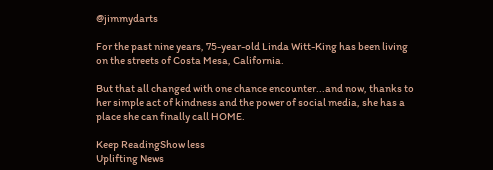@jimmydarts

For the past nine years, 75-year-old Linda Witt-King has been living on the streets of Costa Mesa, California.

But that all changed with one chance encounter...and now, thanks to her simple act of kindness and the power of social media, she has a place she can finally call HOME.

Keep ReadingShow less
Uplifting News